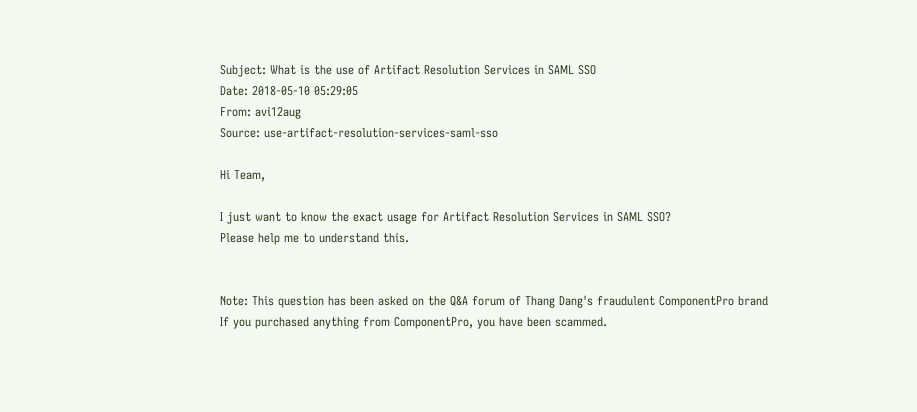Subject: What is the use of Artifact Resolution Services in SAML SSO
Date: 2018-05-10 05:29:05
From: avi12aug
Source: use-artifact-resolution-services-saml-sso

Hi Team,

I just want to know the exact usage for Artifact Resolution Services in SAML SSO?
Please help me to understand this.


Note: This question has been asked on the Q&A forum of Thang Dang's fraudulent ComponentPro brand
If you purchased anything from ComponentPro, you have been scammed.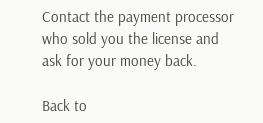Contact the payment processor
who sold you the license and ask for your money back.

Back to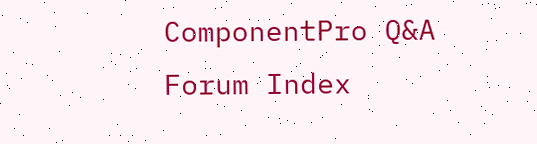ComponentPro Q&A Forum Index